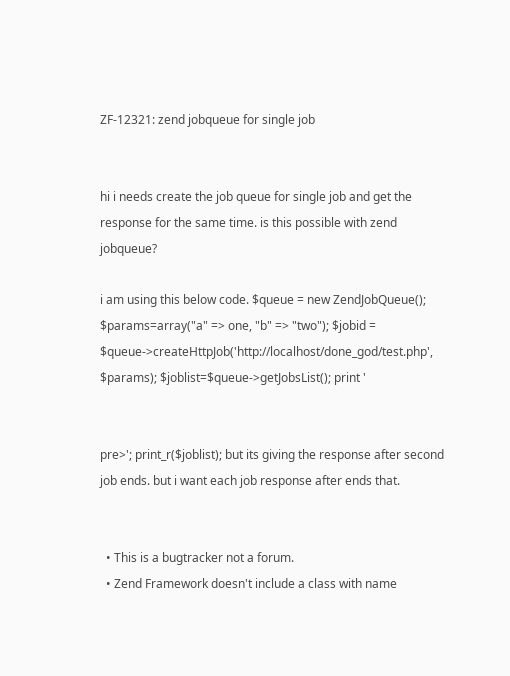ZF-12321: zend jobqueue for single job


hi i needs create the job queue for single job and get the response for the same time. is this possible with zend jobqueue?

i am using this below code. $queue = new ZendJobQueue(); $params=array("a" => one, "b" => "two"); $jobid = $queue->createHttpJob('http://localhost/done_god/test.php', $params); $joblist=$queue->getJobsList(); print '


pre>'; print_r($joblist); but its giving the response after second job ends. but i want each job response after ends that.


  • This is a bugtracker not a forum.
  • Zend Framework doesn't include a class with name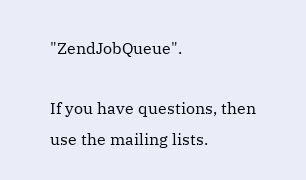"ZendJobQueue".

If you have questions, then use the mailing lists.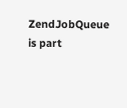ZendJobQueue is part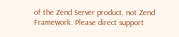of the Zend Server product, not Zend Framework. Please direct support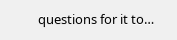questions for it to…